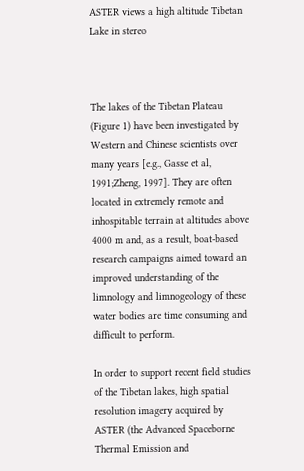ASTER views a high altitude Tibetan Lake in stereo



The lakes of the Tibetan Plateau (Figure 1) have been investigated by Western and Chinese scientists over many years [e.g., Gasse et al, 1991;Zheng, 1997]. They are often located in extremely remote and inhospitable terrain at altitudes above 4000 m and, as a result, boat-based research campaigns aimed toward an improved understanding of the limnology and limnogeology of these water bodies are time consuming and difficult to perform.

In order to support recent field studies of the Tibetan lakes, high spatial resolution imagery acquired by ASTER (the Advanced Spaceborne Thermal Emission and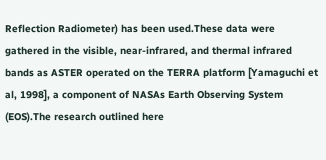Reflection Radiometer) has been used.These data were gathered in the visible, near-infrared, and thermal infrared bands as ASTER operated on the TERRA platform [Yamaguchi et al, 1998], a component of NASAs Earth Observing System (EOS).The research outlined here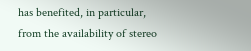has benefited, in particular, from the availability of stereo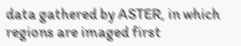data gathered by ASTER, in which regions are imaged first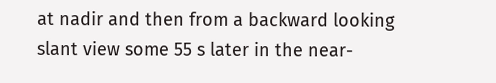at nadir and then from a backward looking slant view some 55 s later in the near-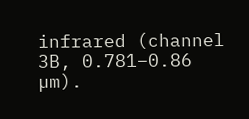infrared (channel 3B, 0.781–0.86 µm).